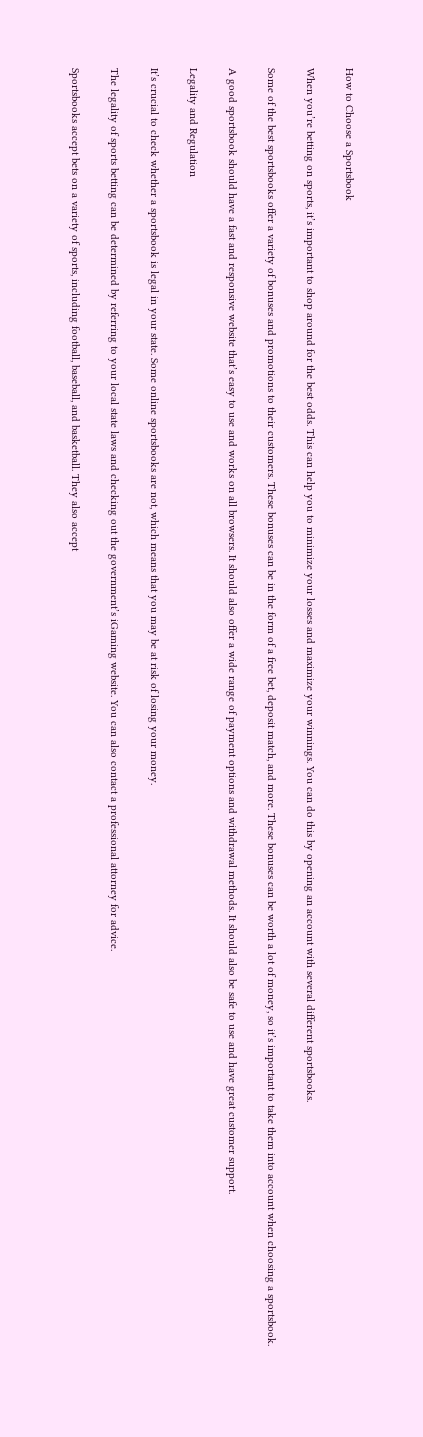How to Choose a Sportsbook

When you’re betting on sports, it’s important to shop around for the best odds. This can help you to minimize your losses and maximize your winnings. You can do this by opening an account with several different sportsbooks.

Some of the best sportsbooks offer a variety of bonuses and promotions to their customers. These bonuses can be in the form of a free bet, deposit match, and more. These bonuses can be worth a lot of money, so it’s important to take them into account when choosing a sportsbook.

A good sportsbook should have a fast and responsive website that’s easy to use and works on all browsers. It should also offer a wide range of payment options and withdrawal methods. It should also be safe to use and have great customer support.

Legality and Regulation

It’s crucial to check whether a sportsbook is legal in your state. Some online sportsbooks are not, which means that you may be at risk of losing your money.

The legality of sports betting can be determined by referring to your local state laws and checking out the government’s iGaming website. You can also contact a professional attorney for advice.

Sportsbooks accept bets on a variety of sports, including football, baseball, and basketball. They also accept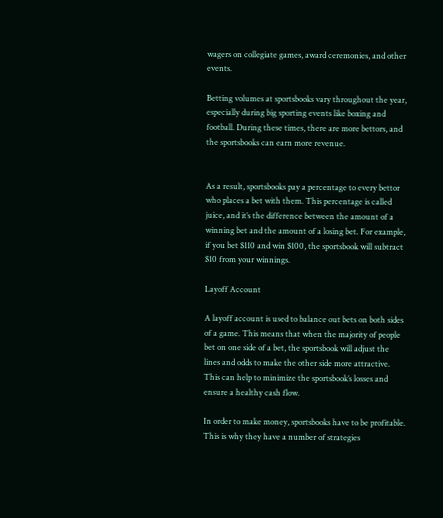wagers on collegiate games, award ceremonies, and other events.

Betting volumes at sportsbooks vary throughout the year, especially during big sporting events like boxing and football. During these times, there are more bettors, and the sportsbooks can earn more revenue.


As a result, sportsbooks pay a percentage to every bettor who places a bet with them. This percentage is called juice, and it’s the difference between the amount of a winning bet and the amount of a losing bet. For example, if you bet $110 and win $100, the sportsbook will subtract $10 from your winnings.

Layoff Account

A layoff account is used to balance out bets on both sides of a game. This means that when the majority of people bet on one side of a bet, the sportsbook will adjust the lines and odds to make the other side more attractive. This can help to minimize the sportsbook’s losses and ensure a healthy cash flow.

In order to make money, sportsbooks have to be profitable. This is why they have a number of strategies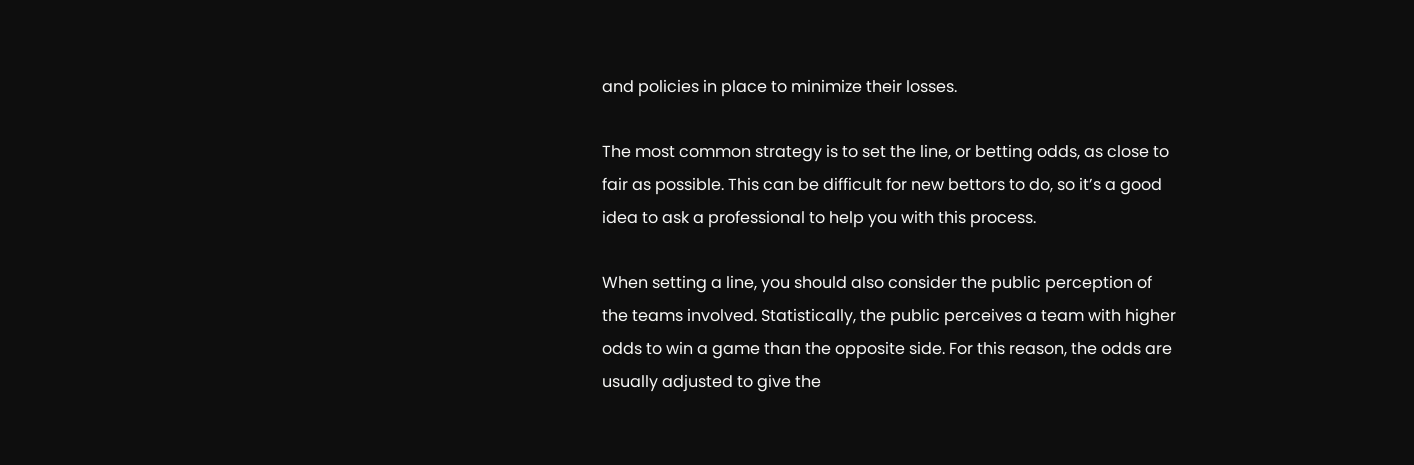and policies in place to minimize their losses.

The most common strategy is to set the line, or betting odds, as close to fair as possible. This can be difficult for new bettors to do, so it’s a good idea to ask a professional to help you with this process.

When setting a line, you should also consider the public perception of the teams involved. Statistically, the public perceives a team with higher odds to win a game than the opposite side. For this reason, the odds are usually adjusted to give the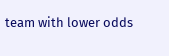team with lower odds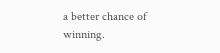a better chance of winning.